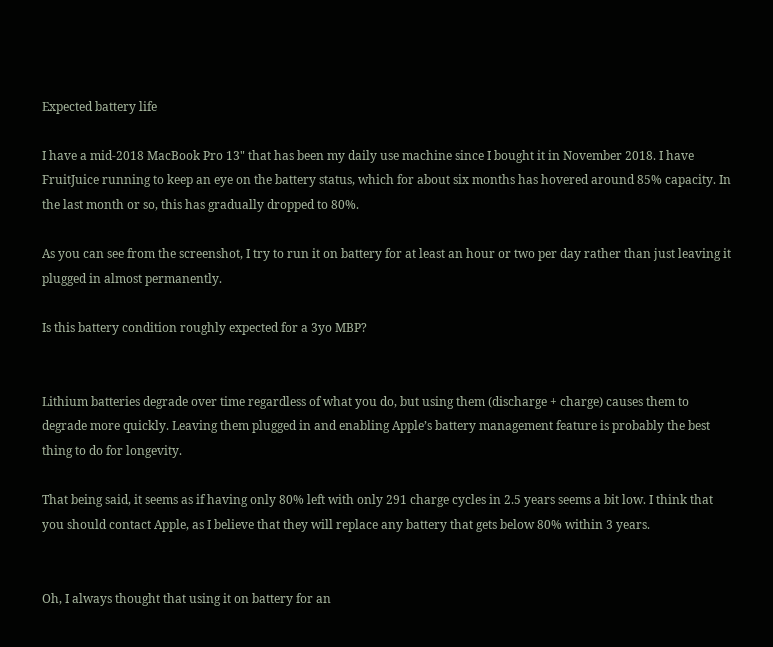Expected battery life

I have a mid-2018 MacBook Pro 13" that has been my daily use machine since I bought it in November 2018. I have FruitJuice running to keep an eye on the battery status, which for about six months has hovered around 85% capacity. In the last month or so, this has gradually dropped to 80%.

As you can see from the screenshot, I try to run it on battery for at least an hour or two per day rather than just leaving it plugged in almost permanently.

Is this battery condition roughly expected for a 3yo MBP?


Lithium batteries degrade over time regardless of what you do, but using them (discharge + charge) causes them to degrade more quickly. Leaving them plugged in and enabling Apple’s battery management feature is probably the best thing to do for longevity.

That being said, it seems as if having only 80% left with only 291 charge cycles in 2.5 years seems a bit low. I think that you should contact Apple, as I believe that they will replace any battery that gets below 80% within 3 years.


Oh, I always thought that using it on battery for an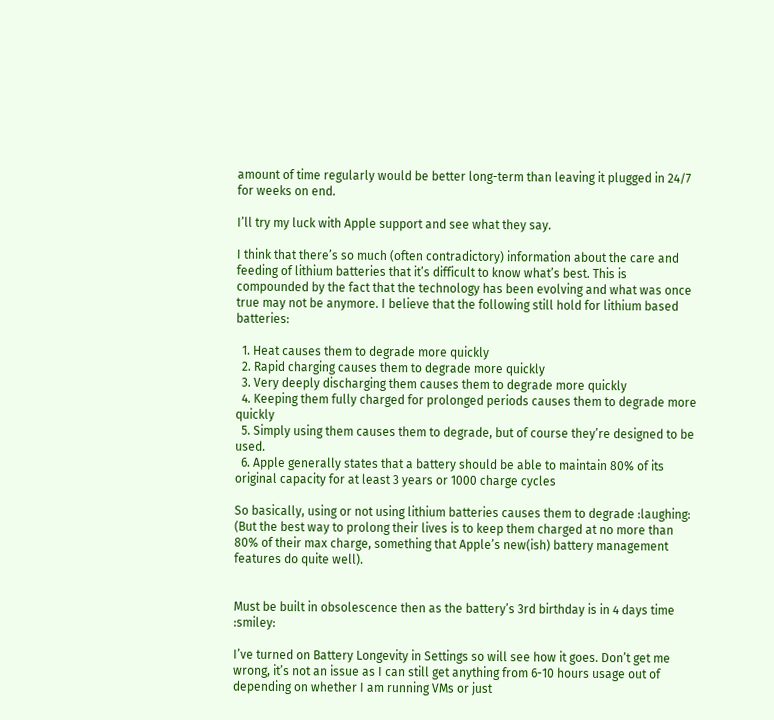amount of time regularly would be better long-term than leaving it plugged in 24/7 for weeks on end.

I’ll try my luck with Apple support and see what they say.

I think that there’s so much (often contradictory) information about the care and feeding of lithium batteries that it’s difficult to know what’s best. This is compounded by the fact that the technology has been evolving and what was once true may not be anymore. I believe that the following still hold for lithium based batteries:

  1. Heat causes them to degrade more quickly
  2. Rapid charging causes them to degrade more quickly
  3. Very deeply discharging them causes them to degrade more quickly
  4. Keeping them fully charged for prolonged periods causes them to degrade more quickly
  5. Simply using them causes them to degrade, but of course they’re designed to be used.
  6. Apple generally states that a battery should be able to maintain 80% of its original capacity for at least 3 years or 1000 charge cycles

So basically, using or not using lithium batteries causes them to degrade :laughing: (But the best way to prolong their lives is to keep them charged at no more than 80% of their max charge, something that Apple’s new(ish) battery management features do quite well).


Must be built in obsolescence then as the battery’s 3rd birthday is in 4 days time :smiley:

I’ve turned on Battery Longevity in Settings so will see how it goes. Don’t get me wrong, it’s not an issue as I can still get anything from 6-10 hours usage out of depending on whether I am running VMs or just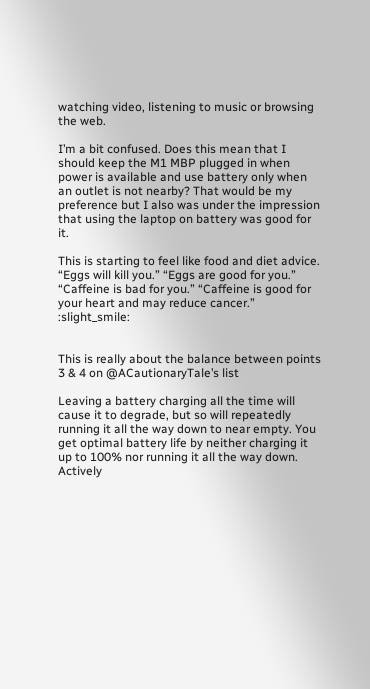watching video, listening to music or browsing the web.

I’m a bit confused. Does this mean that I should keep the M1 MBP plugged in when power is available and use battery only when an outlet is not nearby? That would be my preference but I also was under the impression that using the laptop on battery was good for it.

This is starting to feel like food and diet advice. “Eggs will kill you.” “Eggs are good for you.” “Caffeine is bad for you.” “Caffeine is good for your heart and may reduce cancer.” :slight_smile:


This is really about the balance between points 3 & 4 on @ACautionaryTale’s list

Leaving a battery charging all the time will cause it to degrade, but so will repeatedly running it all the way down to near empty. You get optimal battery life by neither charging it up to 100% nor running it all the way down. Actively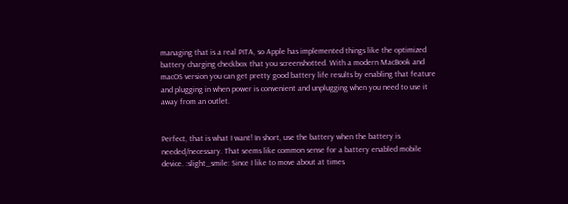managing that is a real PITA, so Apple has implemented things like the optimized battery charging checkbox that you screenshotted. With a modern MacBook and macOS version you can get pretty good battery life results by enabling that feature and plugging in when power is convenient and unplugging when you need to use it away from an outlet.


Perfect, that is what I want! In short, use the battery when the battery is needed/necessary. That seems like common sense for a battery enabled mobile device. :slight_smile: Since I like to move about at times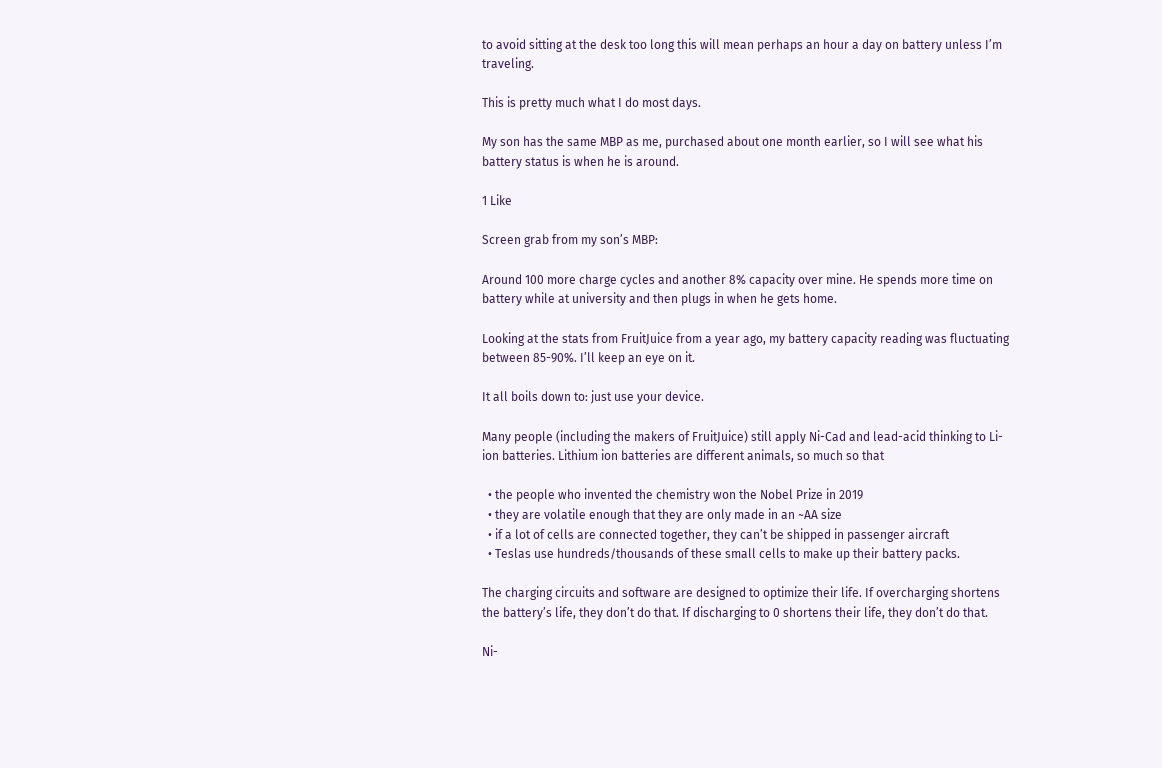to avoid sitting at the desk too long this will mean perhaps an hour a day on battery unless I’m traveling.

This is pretty much what I do most days.

My son has the same MBP as me, purchased about one month earlier, so I will see what his battery status is when he is around.

1 Like

Screen grab from my son’s MBP:

Around 100 more charge cycles and another 8% capacity over mine. He spends more time on battery while at university and then plugs in when he gets home.

Looking at the stats from FruitJuice from a year ago, my battery capacity reading was fluctuating between 85-90%. I’ll keep an eye on it.

It all boils down to: just use your device.

Many people (including the makers of FruitJuice) still apply Ni-Cad and lead-acid thinking to Li-ion batteries. Lithium ion batteries are different animals, so much so that

  • the people who invented the chemistry won the Nobel Prize in 2019
  • they are volatile enough that they are only made in an ~AA size
  • if a lot of cells are connected together, they can’t be shipped in passenger aircraft
  • Teslas use hundreds/thousands of these small cells to make up their battery packs.

The charging circuits and software are designed to optimize their life. If overcharging shortens the battery’s life, they don’t do that. If discharging to 0 shortens their life, they don’t do that.

Ni-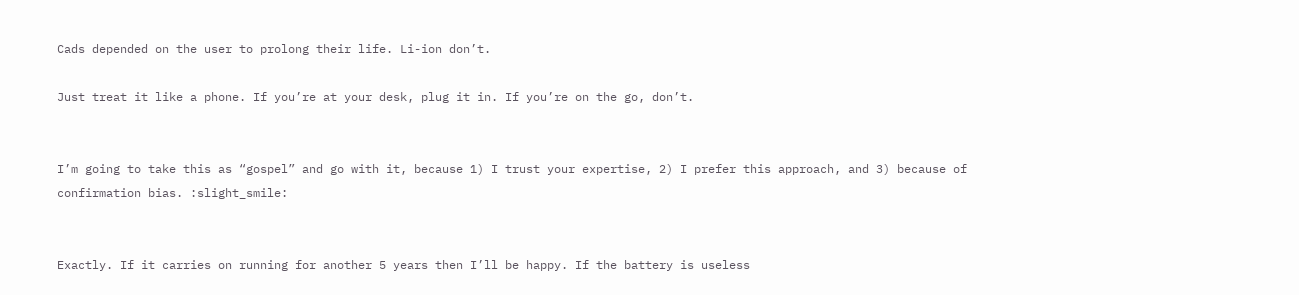Cads depended on the user to prolong their life. Li-ion don’t.

Just treat it like a phone. If you’re at your desk, plug it in. If you’re on the go, don’t.


I’m going to take this as “gospel” and go with it, because 1) I trust your expertise, 2) I prefer this approach, and 3) because of confirmation bias. :slight_smile:


Exactly. If it carries on running for another 5 years then I’ll be happy. If the battery is useless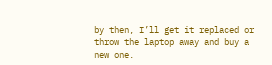by then, I’ll get it replaced or throw the laptop away and buy a new one.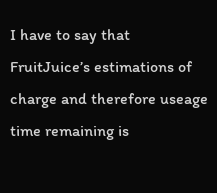I have to say that FruitJuice’s estimations of charge and therefore useage time remaining is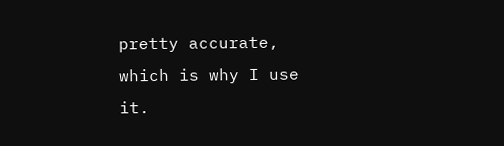pretty accurate, which is why I use it.